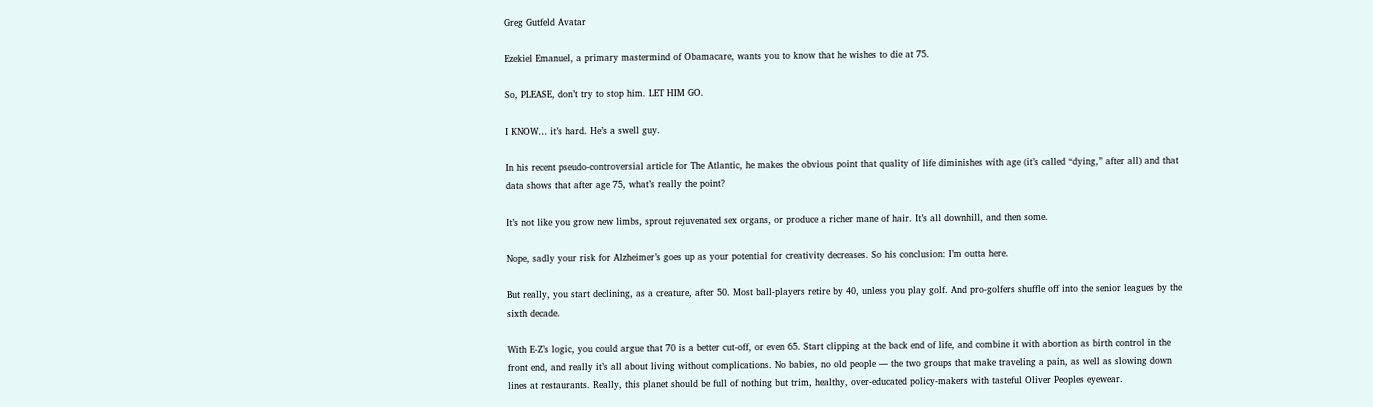Greg Gutfeld Avatar

Ezekiel Emanuel, a primary mastermind of Obamacare, wants you to know that he wishes to die at 75.

So, PLEASE, don’t try to stop him. LET HIM GO.

I KNOW… it’s hard. He’s a swell guy.

In his recent pseudo-controversial article for The Atlantic, he makes the obvious point that quality of life diminishes with age (it’s called “dying,” after all) and that data shows that after age 75, what’s really the point?

It’s not like you grow new limbs, sprout rejuvenated sex organs, or produce a richer mane of hair. It’s all downhill, and then some.

Nope, sadly your risk for Alzheimer’s goes up as your potential for creativity decreases. So his conclusion: I’m outta here.

But really, you start declining, as a creature, after 50. Most ball-players retire by 40, unless you play golf. And pro-golfers shuffle off into the senior leagues by the sixth decade.

With E-Z’s logic, you could argue that 70 is a better cut-off, or even 65. Start clipping at the back end of life, and combine it with abortion as birth control in the front end, and really it’s all about living without complications. No babies, no old people — the two groups that make traveling a pain, as well as slowing down lines at restaurants. Really, this planet should be full of nothing but trim, healthy, over-educated policy-makers with tasteful Oliver Peoples eyewear.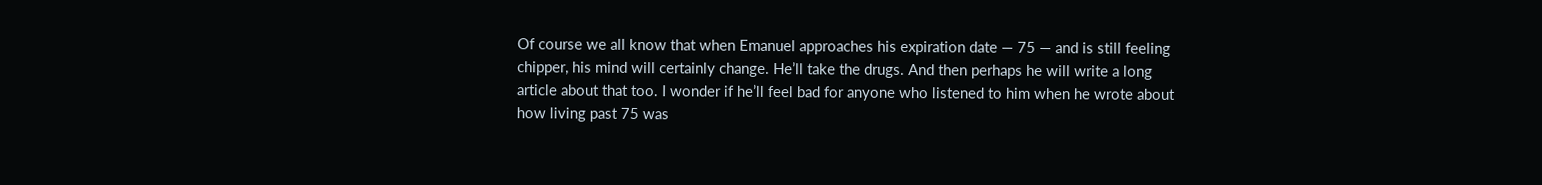Of course we all know that when Emanuel approaches his expiration date — 75 — and is still feeling chipper, his mind will certainly change. He’ll take the drugs. And then perhaps he will write a long article about that too. I wonder if he’ll feel bad for anyone who listened to him when he wrote about how living past 75 was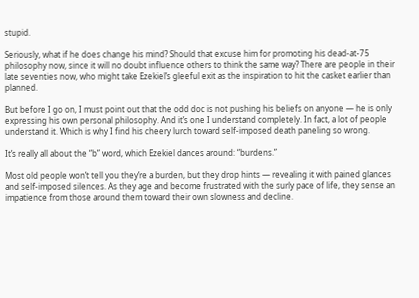stupid.

Seriously, what if he does change his mind? Should that excuse him for promoting his dead-at-75 philosophy now, since it will no doubt influence others to think the same way? There are people in their late seventies now, who might take Ezekiel’s gleeful exit as the inspiration to hit the casket earlier than planned.

But before I go on, I must point out that the odd doc is not pushing his beliefs on anyone — he is only expressing his own personal philosophy. And it’s one I understand completely. In fact, a lot of people understand it. Which is why I find his cheery lurch toward self-imposed death paneling so wrong.

It’s really all about the “b” word, which Ezekiel dances around: “burdens.”

Most old people won’t tell you they’re a burden, but they drop hints — revealing it with pained glances and self-imposed silences. As they age and become frustrated with the surly pace of life, they sense an impatience from those around them toward their own slowness and decline.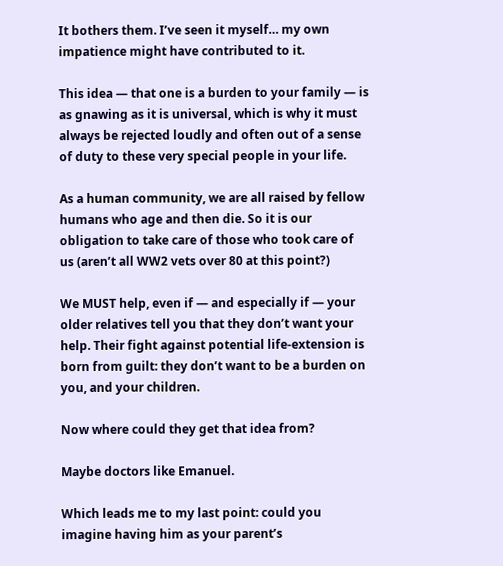It bothers them. I’ve seen it myself… my own impatience might have contributed to it.

This idea — that one is a burden to your family — is as gnawing as it is universal, which is why it must always be rejected loudly and often out of a sense of duty to these very special people in your life.

As a human community, we are all raised by fellow humans who age and then die. So it is our obligation to take care of those who took care of us (aren’t all WW2 vets over 80 at this point?)

We MUST help, even if — and especially if — your older relatives tell you that they don’t want your help. Their fight against potential life-extension is born from guilt: they don’t want to be a burden on you, and your children.

Now where could they get that idea from?

Maybe doctors like Emanuel.

Which leads me to my last point: could you imagine having him as your parent’s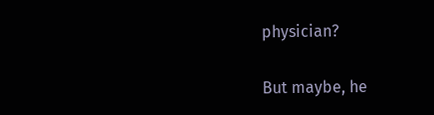physician?

But maybe, he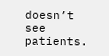doesn’t see patients.